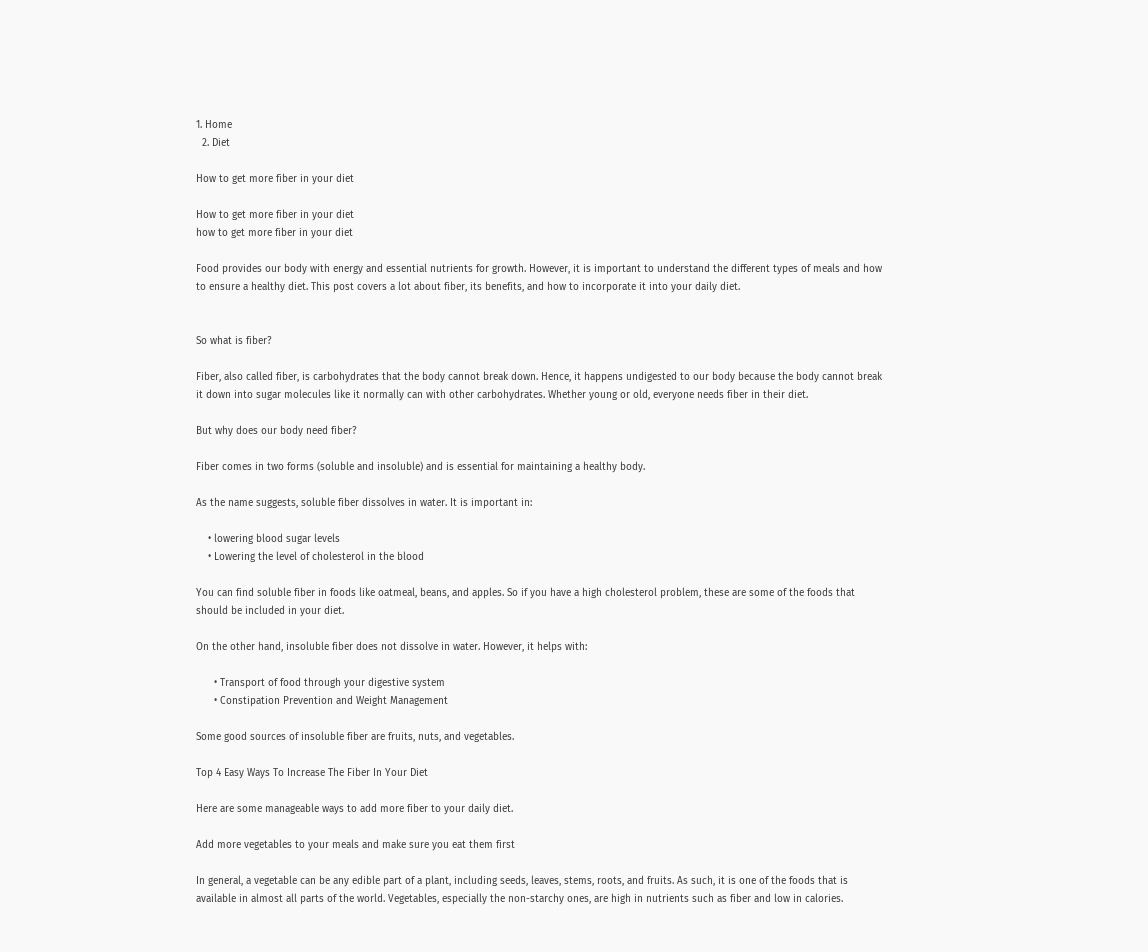1. Home
  2. Diet

How to get more fiber in your diet

How to get more fiber in your diet
how to get more fiber in your diet

Food provides our body with energy and essential nutrients for growth. However, it is important to understand the different types of meals and how to ensure a healthy diet. This post covers a lot about fiber, its benefits, and how to incorporate it into your daily diet.


So what is fiber?

Fiber, also called fiber, is carbohydrates that the body cannot break down. Hence, it happens undigested to our body because the body cannot break it down into sugar molecules like it normally can with other carbohydrates. Whether young or old, everyone needs fiber in their diet.

But why does our body need fiber?

Fiber comes in two forms (soluble and insoluble) and is essential for maintaining a healthy body.

As the name suggests, soluble fiber dissolves in water. It is important in:

    • lowering blood sugar levels
    • Lowering the level of cholesterol in the blood

You can find soluble fiber in foods like oatmeal, beans, and apples. So if you have a high cholesterol problem, these are some of the foods that should be included in your diet.

On the other hand, insoluble fiber does not dissolve in water. However, it helps with:

      • Transport of food through your digestive system
      • Constipation Prevention and Weight Management

Some good sources of insoluble fiber are fruits, nuts, and vegetables.

Top 4 Easy Ways To Increase The Fiber In Your Diet

Here are some manageable ways to add more fiber to your daily diet.

Add more vegetables to your meals and make sure you eat them first

In general, a vegetable can be any edible part of a plant, including seeds, leaves, stems, roots, and fruits. As such, it is one of the foods that is available in almost all parts of the world. Vegetables, especially the non-starchy ones, are high in nutrients such as fiber and low in calories.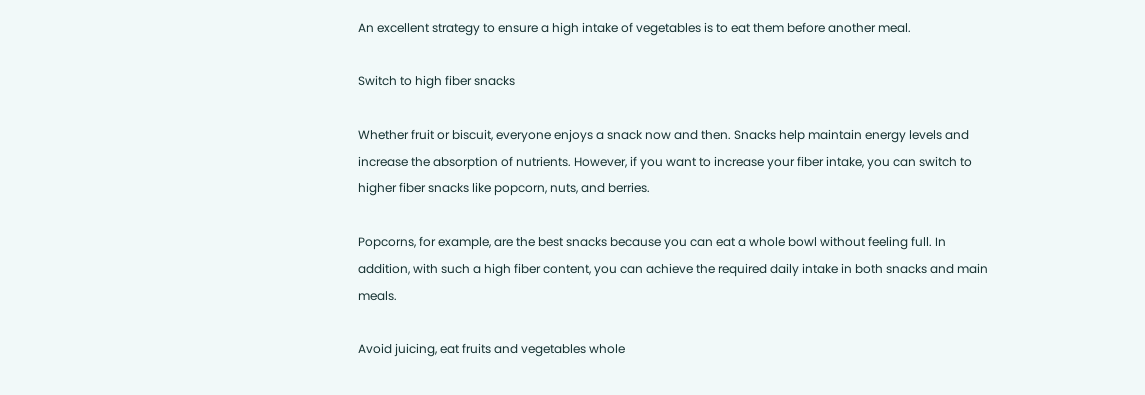An excellent strategy to ensure a high intake of vegetables is to eat them before another meal.

Switch to high fiber snacks

Whether fruit or biscuit, everyone enjoys a snack now and then. Snacks help maintain energy levels and increase the absorption of nutrients. However, if you want to increase your fiber intake, you can switch to higher fiber snacks like popcorn, nuts, and berries.

Popcorns, for example, are the best snacks because you can eat a whole bowl without feeling full. In addition, with such a high fiber content, you can achieve the required daily intake in both snacks and main meals.

Avoid juicing, eat fruits and vegetables whole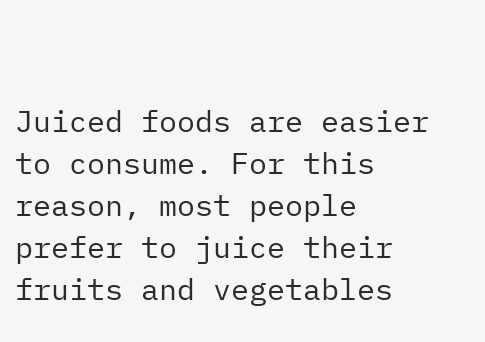Juiced foods are easier to consume. For this reason, most people prefer to juice their fruits and vegetables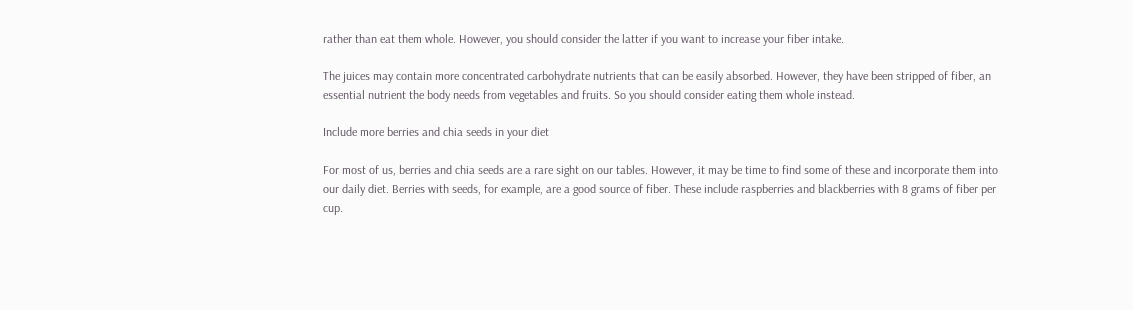rather than eat them whole. However, you should consider the latter if you want to increase your fiber intake.

The juices may contain more concentrated carbohydrate nutrients that can be easily absorbed. However, they have been stripped of fiber, an essential nutrient the body needs from vegetables and fruits. So you should consider eating them whole instead.

Include more berries and chia seeds in your diet

For most of us, berries and chia seeds are a rare sight on our tables. However, it may be time to find some of these and incorporate them into our daily diet. Berries with seeds, for example, are a good source of fiber. These include raspberries and blackberries with 8 grams of fiber per cup.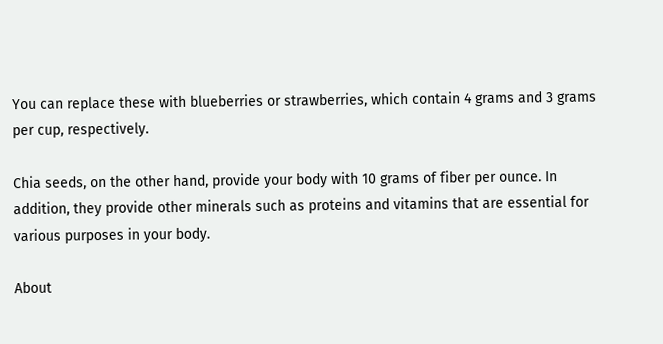You can replace these with blueberries or strawberries, which contain 4 grams and 3 grams per cup, respectively.

Chia seeds, on the other hand, provide your body with 10 grams of fiber per ounce. In addition, they provide other minerals such as proteins and vitamins that are essential for various purposes in your body.

About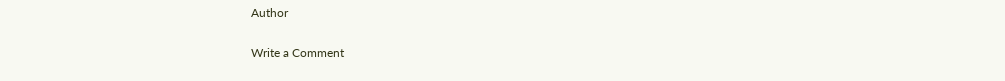Author

Write a Comment